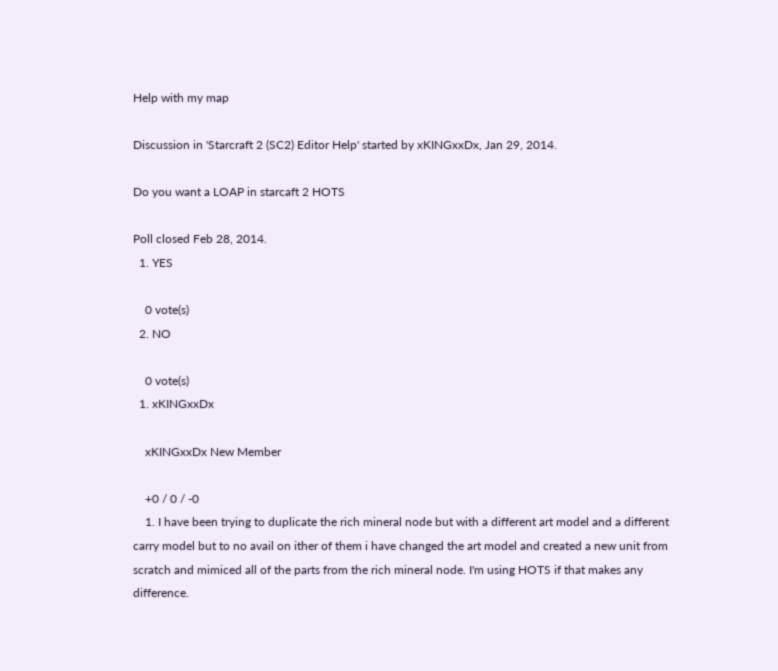Help with my map

Discussion in 'Starcraft 2 (SC2) Editor Help' started by xKINGxxDx, Jan 29, 2014.

Do you want a LOAP in starcaft 2 HOTS

Poll closed Feb 28, 2014.
  1. YES

    0 vote(s)
  2. NO

    0 vote(s)
  1. xKINGxxDx

    xKINGxxDx New Member

    +0 / 0 / -0
    1. I have been trying to duplicate the rich mineral node but with a different art model and a different carry model but to no avail on ither of them i have changed the art model and created a new unit from scratch and mimiced all of the parts from the rich mineral node. I'm using HOTS if that makes any difference.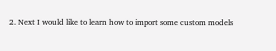2. Next I would like to learn how to import some custom models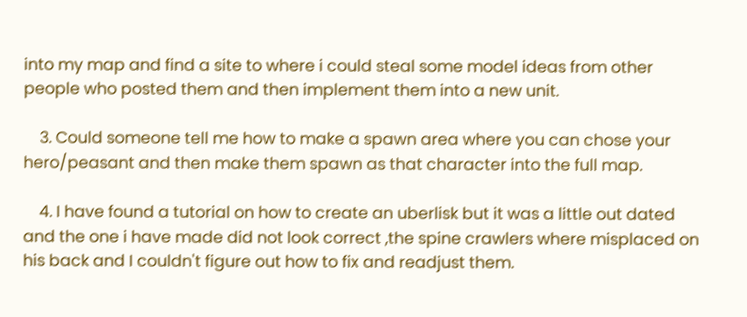into my map and find a site to where i could steal some model ideas from other people who posted them and then implement them into a new unit.

    3. Could someone tell me how to make a spawn area where you can chose your hero/peasant and then make them spawn as that character into the full map.

    4. I have found a tutorial on how to create an uberlisk but it was a little out dated and the one i have made did not look correct ,the spine crawlers where misplaced on his back and I couldn't figure out how to fix and readjust them.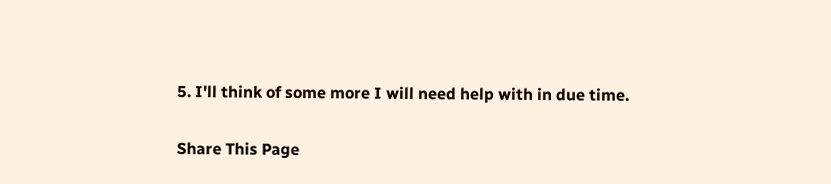5. I'll think of some more I will need help with in due time.

Share This Page